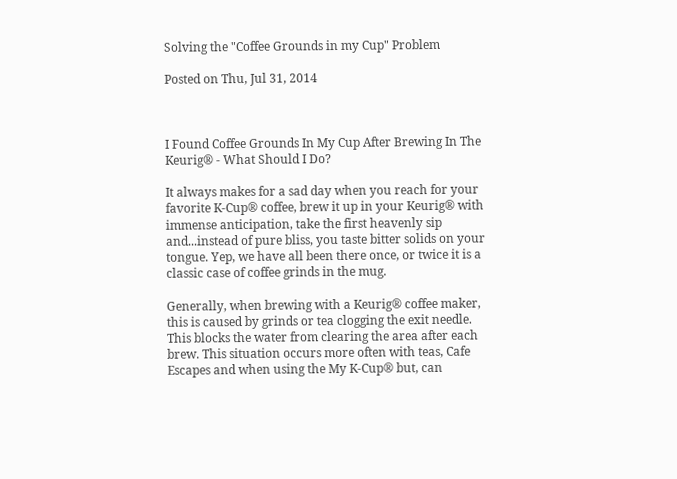Solving the "Coffee Grounds in my Cup" Problem

Posted on Thu, Jul 31, 2014



I Found Coffee Grounds In My Cup After Brewing In The Keurig® - What Should I Do?

It always makes for a sad day when you reach for your favorite K-Cup® coffee, brew it up in your Keurig® with immense anticipation, take the first heavenly sip and...instead of pure bliss, you taste bitter solids on your tongue. Yep, we have all been there once, or twice it is a classic case of coffee grinds in the mug.

Generally, when brewing with a Keurig® coffee maker, this is caused by grinds or tea clogging the exit needle. This blocks the water from clearing the area after each brew. This situation occurs more often with teas, Cafe Escapes and when using the My K-Cup® but, can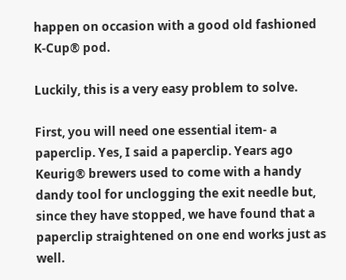happen on occasion with a good old fashioned K-Cup® pod.

Luckily, this is a very easy problem to solve.

First, you will need one essential item- a paperclip. Yes, I said a paperclip. Years ago Keurig® brewers used to come with a handy dandy tool for unclogging the exit needle but, since they have stopped, we have found that a paperclip straightened on one end works just as well.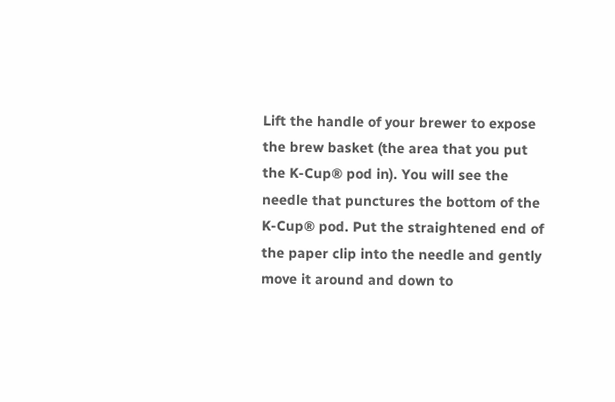Lift the handle of your brewer to expose the brew basket (the area that you put the K-Cup® pod in). You will see the needle that punctures the bottom of the K-Cup® pod. Put the straightened end of the paper clip into the needle and gently move it around and down to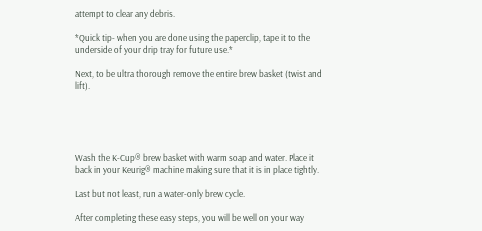attempt to clear any debris.

*Quick tip- when you are done using the paperclip, tape it to the underside of your drip tray for future use.*

Next, to be ultra thorough remove the entire brew basket (twist and lift).





Wash the K-Cup® brew basket with warm soap and water. Place it back in your Keurig® machine making sure that it is in place tightly.

Last but not least, run a water-only brew cycle.

After completing these easy steps, you will be well on your way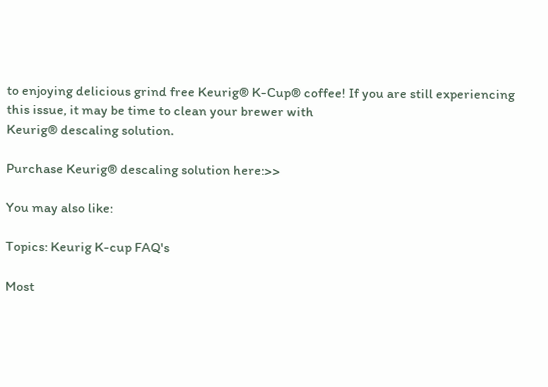to enjoying delicious grind free Keurig® K-Cup® coffee! If you are still experiencing this issue, it may be time to clean your brewer with
Keurig® descaling solution.

Purchase Keurig® descaling solution here:>>

You may also like:

Topics: Keurig K-cup FAQ's

Most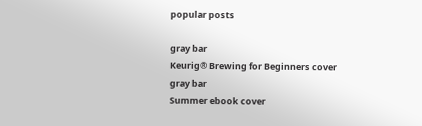popular posts

gray bar
Keurig® Brewing for Beginners cover
gray bar
Summer ebook cover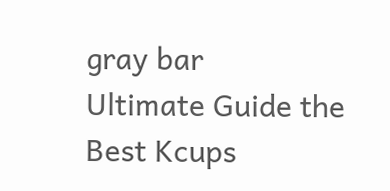gray bar
Ultimate Guide the Best Kcups